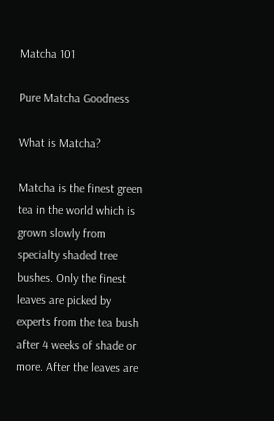Matcha 101

Pure Matcha Goodness

What is Matcha?

Matcha is the finest green tea in the world which is grown slowly from specialty shaded tree bushes. Only the finest leaves are picked by experts from the tea bush after 4 weeks of shade or more. After the leaves are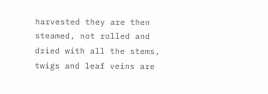harvested they are then steamed, not rolled and dried with all the stems, twigs and leaf veins are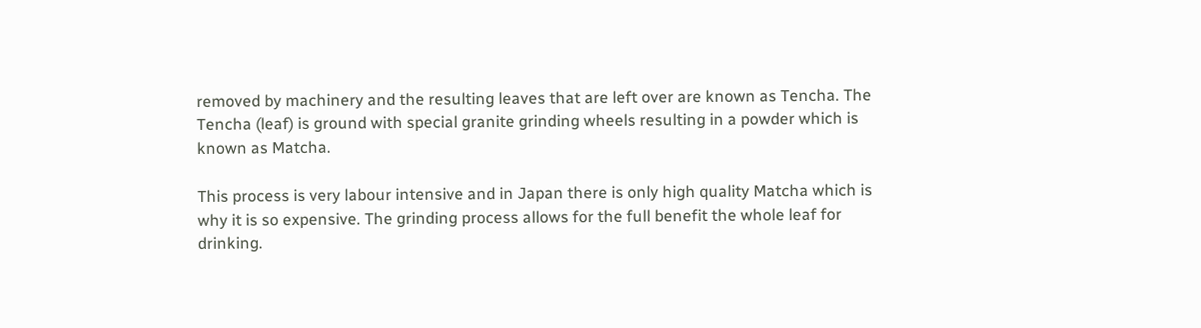removed by machinery and the resulting leaves that are left over are known as Tencha. The Tencha (leaf) is ground with special granite grinding wheels resulting in a powder which is known as Matcha.

This process is very labour intensive and in Japan there is only high quality Matcha which is why it is so expensive. The grinding process allows for the full benefit the whole leaf for drinking.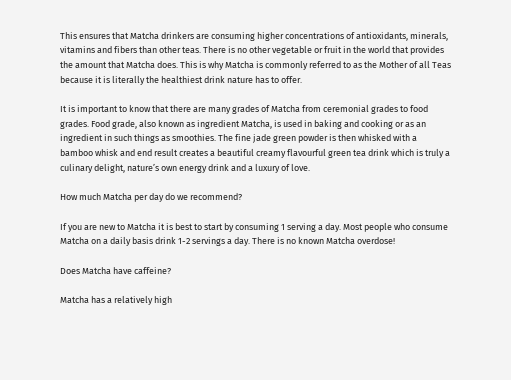This ensures that Matcha drinkers are consuming higher concentrations of antioxidants, minerals, vitamins and fibers than other teas. There is no other vegetable or fruit in the world that provides the amount that Matcha does. This is why Matcha is commonly referred to as the Mother of all Teas because it is literally the healthiest drink nature has to offer.

It is important to know that there are many grades of Matcha from ceremonial grades to food grades. Food grade, also known as ingredient Matcha, is used in baking and cooking or as an ingredient in such things as smoothies. The fine jade green powder is then whisked with a bamboo whisk and end result creates a beautiful creamy flavourful green tea drink which is truly a culinary delight, nature’s own energy drink and a luxury of love.

How much Matcha per day do we recommend?

If you are new to Matcha it is best to start by consuming 1 serving a day. Most people who consume Matcha on a daily basis drink 1-2 servings a day. There is no known Matcha overdose!

Does Matcha have caffeine?

Matcha has a relatively high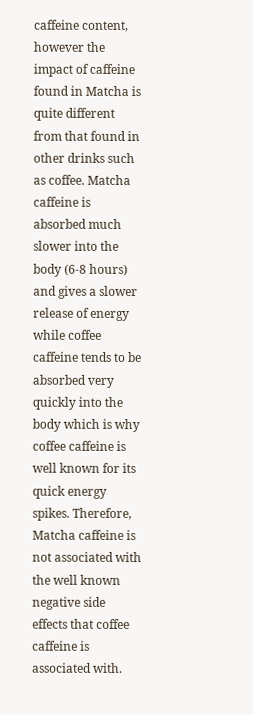caffeine content, however the impact of caffeine found in Matcha is quite different from that found in other drinks such as coffee. Matcha caffeine is absorbed much slower into the body (6-8 hours) and gives a slower release of energy while coffee caffeine tends to be absorbed very quickly into the body which is why coffee caffeine is well known for its quick energy spikes. Therefore, Matcha caffeine is not associated with the well known negative side effects that coffee caffeine is associated with.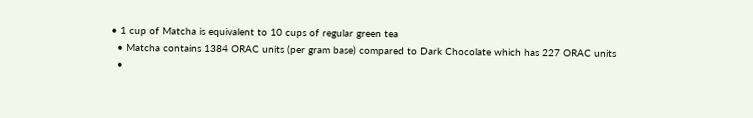• 1 cup of Matcha is equivalent to 10 cups of regular green tea
  • Matcha contains 1384 ORAC units (per gram base) compared to Dark Chocolate which has 227 ORAC units
  •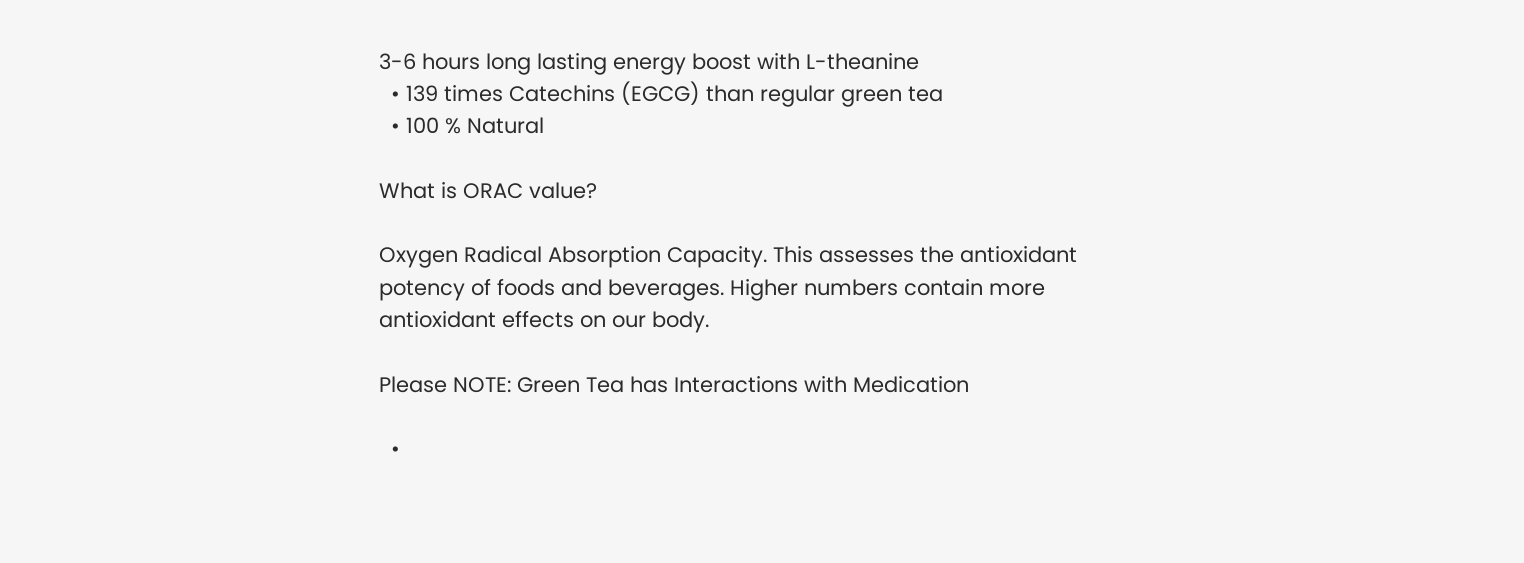3-6 hours long lasting energy boost with L-theanine
  • 139 times Catechins (EGCG) than regular green tea
  • 100 % Natural

What is ORAC value?

Oxygen Radical Absorption Capacity. This assesses the antioxidant potency of foods and beverages. Higher numbers contain more antioxidant effects on our body.

Please NOTE: Green Tea has Interactions with Medication

  •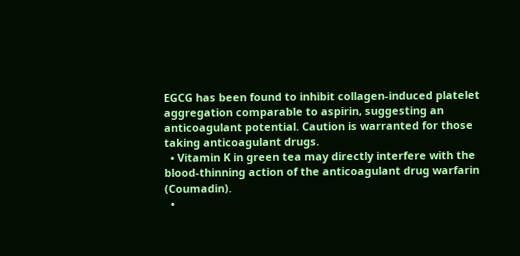EGCG has been found to inhibit collagen-induced platelet aggregation comparable to aspirin, suggesting an anticoagulant potential. Caution is warranted for those taking anticoagulant drugs.
  • Vitamin K in green tea may directly interfere with the blood-thinning action of the anticoagulant drug warfarin (Coumadin).
  •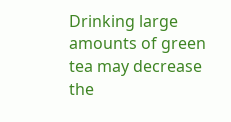Drinking large amounts of green tea may decrease the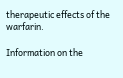therapeutic effects of the warfarin.

Information on the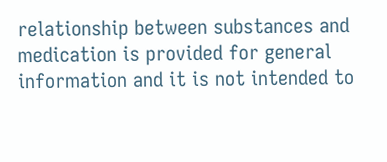relationship between substances and medication is provided for general information and it is not intended to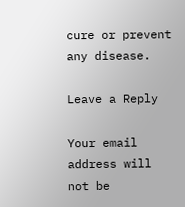cure or prevent any disease.

Leave a Reply

Your email address will not be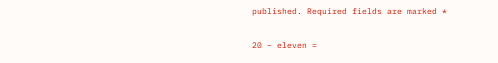published. Required fields are marked *

20 − eleven =